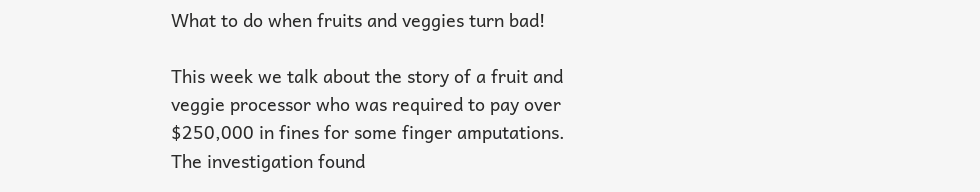What to do when fruits and veggies turn bad!

This week we talk about the story of a fruit and veggie processor who was required to pay over $250,000 in fines for some finger amputations. The investigation found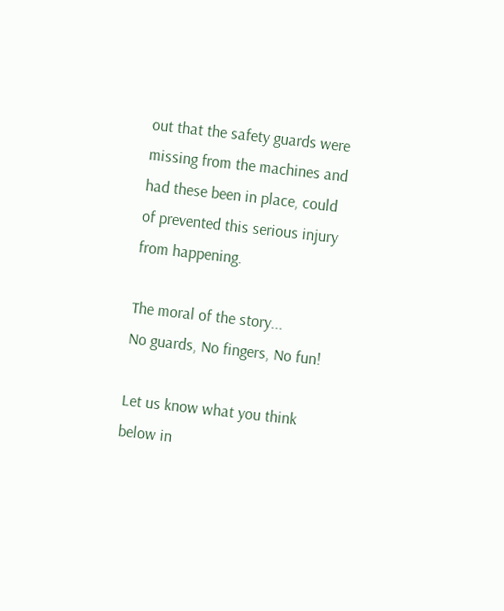out that the safety guards were missing from the machines and had these been in place, could of prevented this serious injury from happening.

The moral of the story...
No guards, No fingers, No fun!

Let us know what you think below in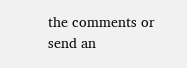the comments or send an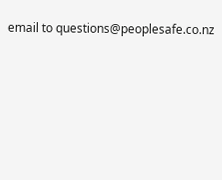email to questions@peoplesafe.co.nz